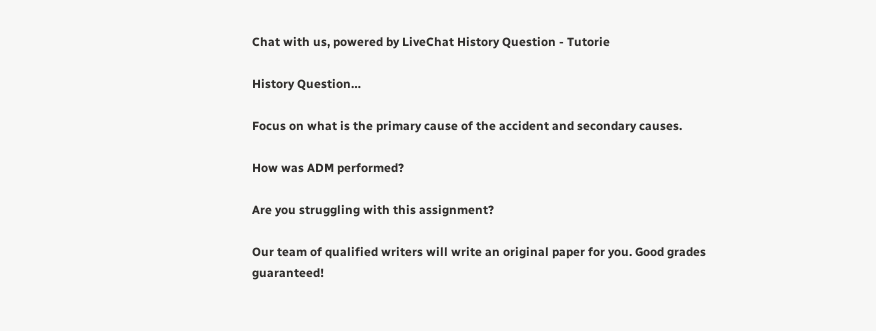Chat with us, powered by LiveChat History Question - Tutorie

History Question…

Focus on what is the primary cause of the accident and secondary causes.

How was ADM performed?

Are you struggling with this assignment?

Our team of qualified writers will write an original paper for you. Good grades guaranteed!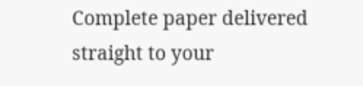Complete paper delivered straight to your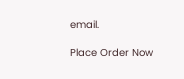email.

Place Order Now